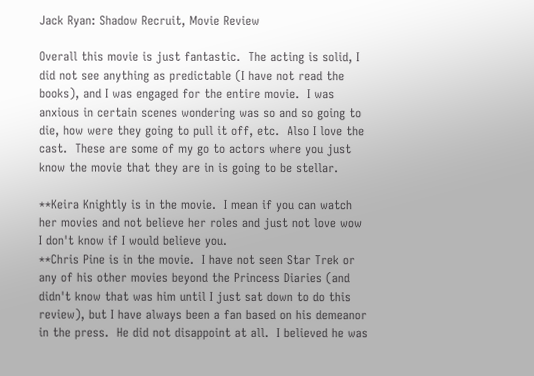Jack Ryan: Shadow Recruit, Movie Review

Overall this movie is just fantastic.  The acting is solid, I did not see anything as predictable (I have not read the books), and I was engaged for the entire movie.  I was anxious in certain scenes wondering was so and so going to die, how were they going to pull it off, etc.  Also I love the cast.  These are some of my go to actors where you just know the movie that they are in is going to be stellar.

**Keira Knightly is in the movie.  I mean if you can watch her movies and not believe her roles and just not love wow I don't know if I would believe you.
**Chris Pine is in the movie.  I have not seen Star Trek or any of his other movies beyond the Princess Diaries (and didn't know that was him until I just sat down to do this review), but I have always been a fan based on his demeanor in the press.  He did not disappoint at all.  I believed he was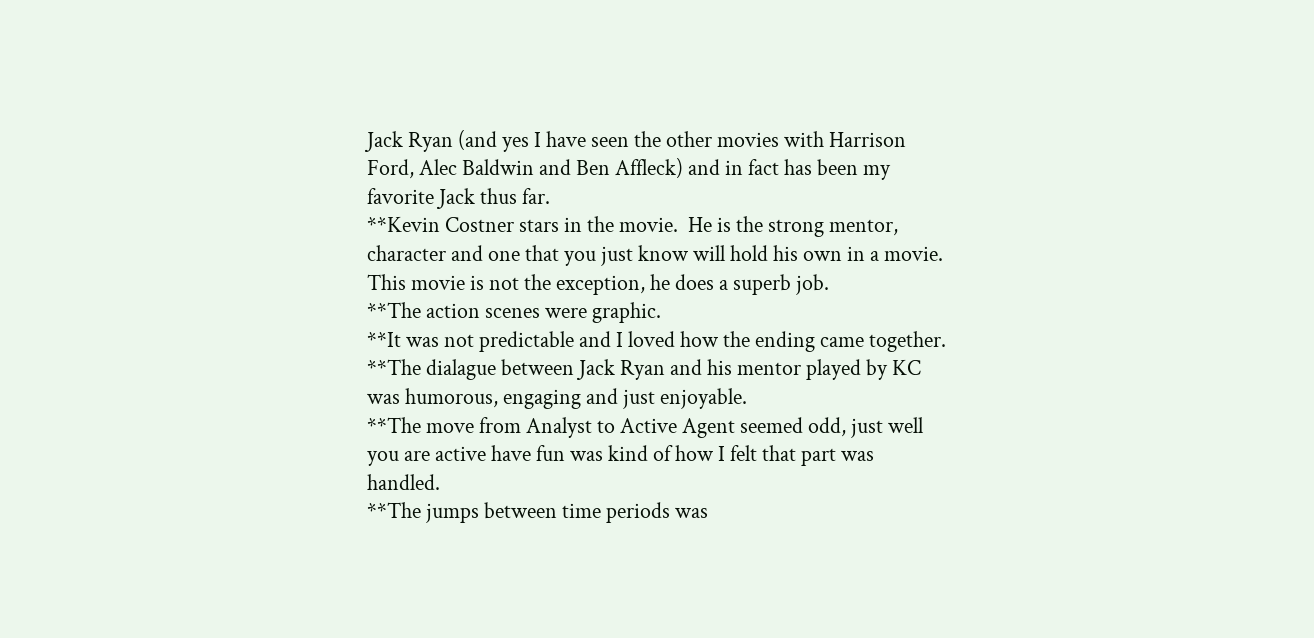Jack Ryan (and yes I have seen the other movies with Harrison Ford, Alec Baldwin and Ben Affleck) and in fact has been my favorite Jack thus far.
**Kevin Costner stars in the movie.  He is the strong mentor, character and one that you just know will hold his own in a movie.  This movie is not the exception, he does a superb job.
**The action scenes were graphic.
**It was not predictable and I loved how the ending came together.
**The dialague between Jack Ryan and his mentor played by KC was humorous, engaging and just enjoyable.
**The move from Analyst to Active Agent seemed odd, just well you are active have fun was kind of how I felt that part was handled.
**The jumps between time periods was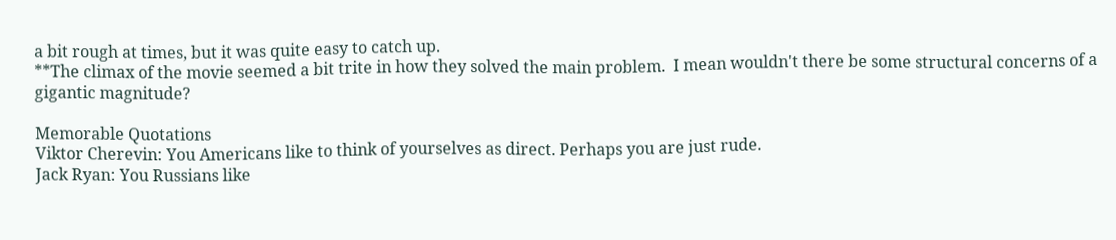a bit rough at times, but it was quite easy to catch up.
**The climax of the movie seemed a bit trite in how they solved the main problem.  I mean wouldn't there be some structural concerns of a gigantic magnitude?

Memorable Quotations
Viktor Cherevin: You Americans like to think of yourselves as direct. Perhaps you are just rude.
Jack Ryan: You Russians like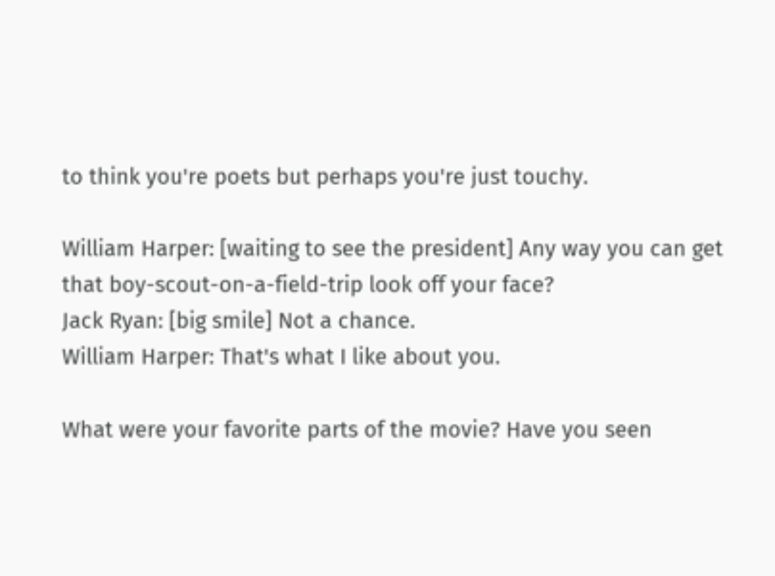to think you're poets but perhaps you're just touchy.

William Harper: [waiting to see the president] Any way you can get that boy-scout-on-a-field-trip look off your face?
Jack Ryan: [big smile] Not a chance.
William Harper: That's what I like about you.

What were your favorite parts of the movie? Have you seen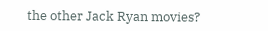the other Jack Ryan movies?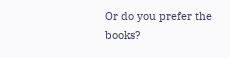Or do you prefer the books?